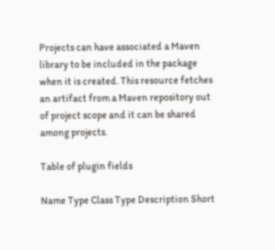Projects can have associated a Maven library to be included in the package when it is created. This resource fetches an artifact from a Maven repository out of project scope and it can be shared among projects.

Table of plugin fields

Name Type Class Type Description Short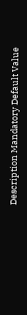Description Mandatory Default Value